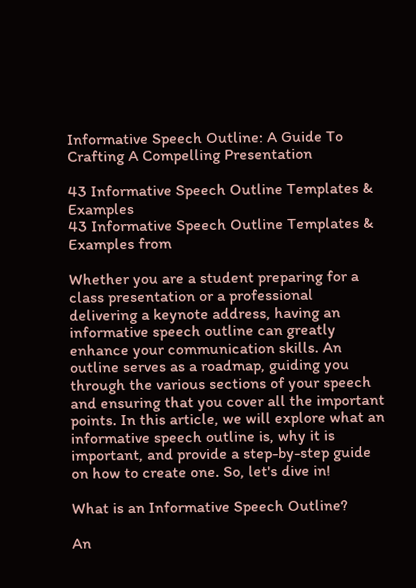Informative Speech Outline: A Guide To Crafting A Compelling Presentation

43 Informative Speech Outline Templates & Examples
43 Informative Speech Outline Templates & Examples from

Whether you are a student preparing for a class presentation or a professional delivering a keynote address, having an informative speech outline can greatly enhance your communication skills. An outline serves as a roadmap, guiding you through the various sections of your speech and ensuring that you cover all the important points. In this article, we will explore what an informative speech outline is, why it is important, and provide a step-by-step guide on how to create one. So, let's dive in!

What is an Informative Speech Outline?

An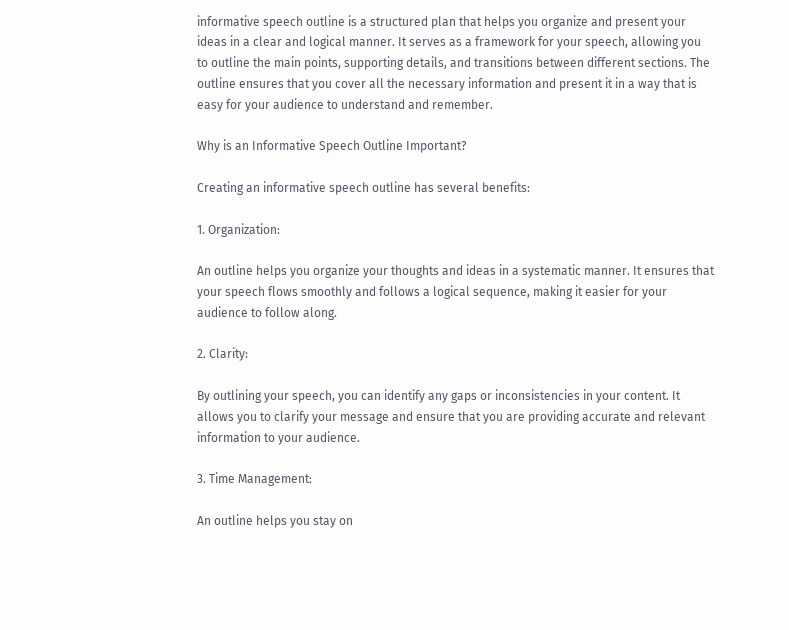informative speech outline is a structured plan that helps you organize and present your ideas in a clear and logical manner. It serves as a framework for your speech, allowing you to outline the main points, supporting details, and transitions between different sections. The outline ensures that you cover all the necessary information and present it in a way that is easy for your audience to understand and remember.

Why is an Informative Speech Outline Important?

Creating an informative speech outline has several benefits:

1. Organization:

An outline helps you organize your thoughts and ideas in a systematic manner. It ensures that your speech flows smoothly and follows a logical sequence, making it easier for your audience to follow along.

2. Clarity:

By outlining your speech, you can identify any gaps or inconsistencies in your content. It allows you to clarify your message and ensure that you are providing accurate and relevant information to your audience.

3. Time Management:

An outline helps you stay on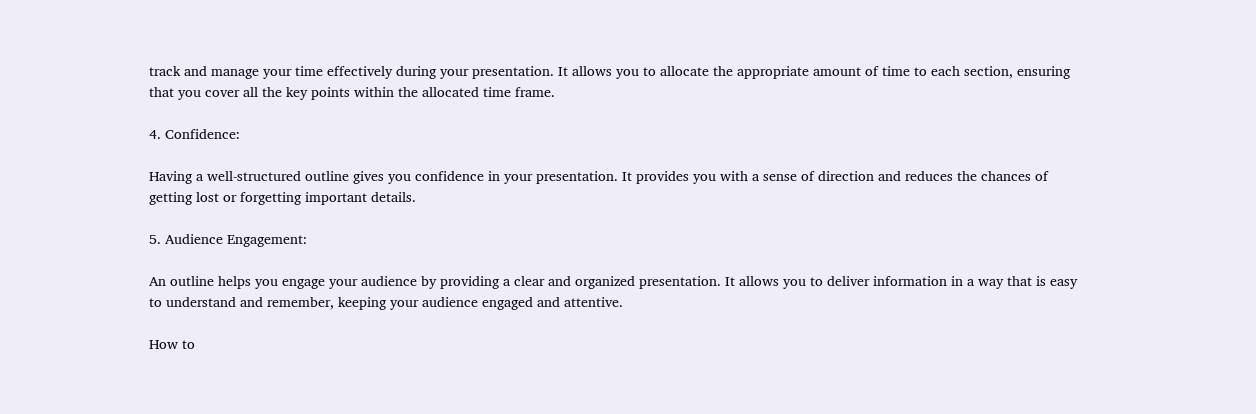track and manage your time effectively during your presentation. It allows you to allocate the appropriate amount of time to each section, ensuring that you cover all the key points within the allocated time frame.

4. Confidence:

Having a well-structured outline gives you confidence in your presentation. It provides you with a sense of direction and reduces the chances of getting lost or forgetting important details.

5. Audience Engagement:

An outline helps you engage your audience by providing a clear and organized presentation. It allows you to deliver information in a way that is easy to understand and remember, keeping your audience engaged and attentive.

How to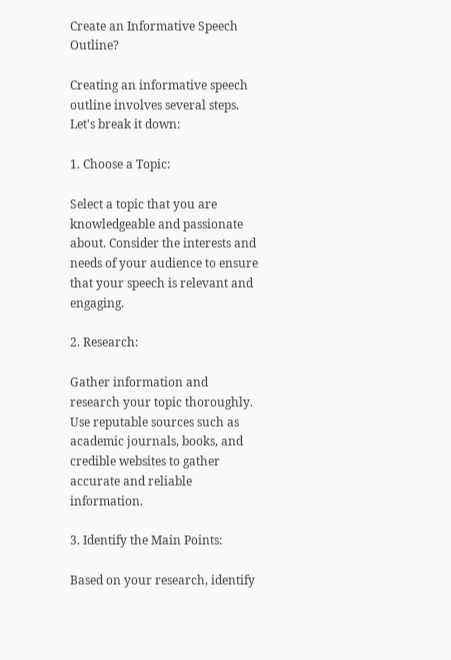Create an Informative Speech Outline?

Creating an informative speech outline involves several steps. Let's break it down:

1. Choose a Topic:

Select a topic that you are knowledgeable and passionate about. Consider the interests and needs of your audience to ensure that your speech is relevant and engaging.

2. Research:

Gather information and research your topic thoroughly. Use reputable sources such as academic journals, books, and credible websites to gather accurate and reliable information.

3. Identify the Main Points:

Based on your research, identify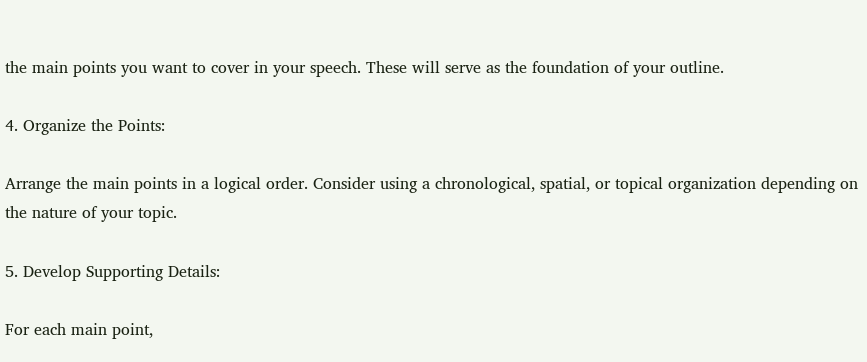the main points you want to cover in your speech. These will serve as the foundation of your outline.

4. Organize the Points:

Arrange the main points in a logical order. Consider using a chronological, spatial, or topical organization depending on the nature of your topic.

5. Develop Supporting Details:

For each main point,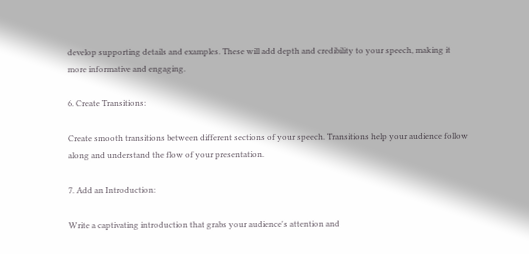develop supporting details and examples. These will add depth and credibility to your speech, making it more informative and engaging.

6. Create Transitions:

Create smooth transitions between different sections of your speech. Transitions help your audience follow along and understand the flow of your presentation.

7. Add an Introduction:

Write a captivating introduction that grabs your audience's attention and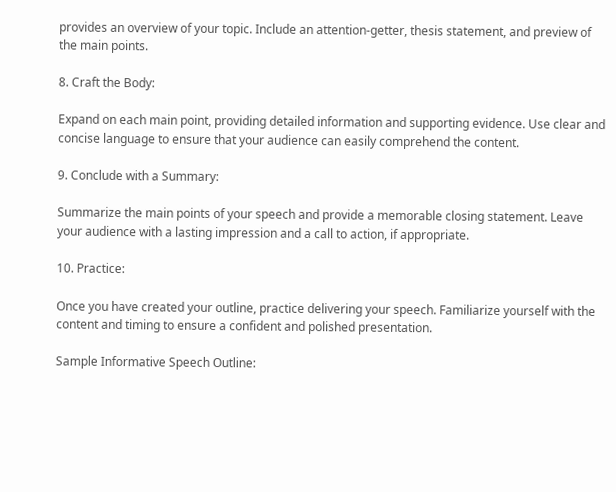provides an overview of your topic. Include an attention-getter, thesis statement, and preview of the main points.

8. Craft the Body:

Expand on each main point, providing detailed information and supporting evidence. Use clear and concise language to ensure that your audience can easily comprehend the content.

9. Conclude with a Summary:

Summarize the main points of your speech and provide a memorable closing statement. Leave your audience with a lasting impression and a call to action, if appropriate.

10. Practice:

Once you have created your outline, practice delivering your speech. Familiarize yourself with the content and timing to ensure a confident and polished presentation.

Sample Informative Speech Outline: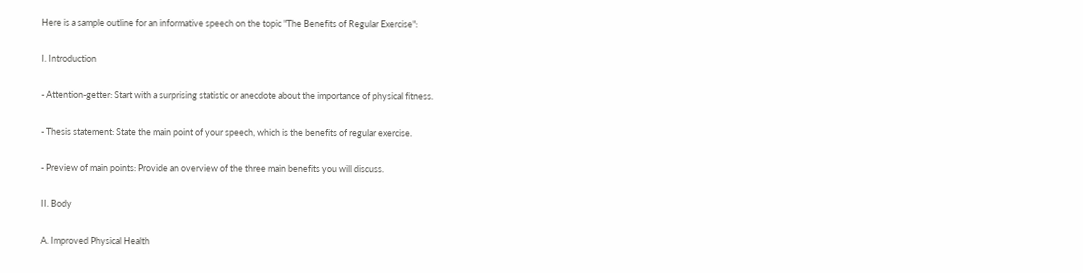Here is a sample outline for an informative speech on the topic "The Benefits of Regular Exercise":

I. Introduction

- Attention-getter: Start with a surprising statistic or anecdote about the importance of physical fitness.

- Thesis statement: State the main point of your speech, which is the benefits of regular exercise.

- Preview of main points: Provide an overview of the three main benefits you will discuss.

II. Body

A. Improved Physical Health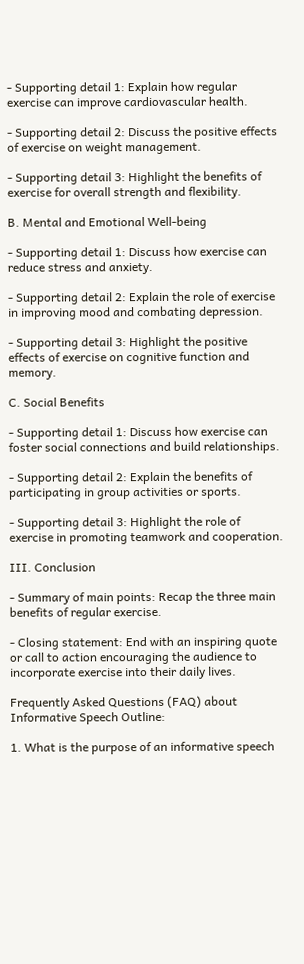- Supporting detail 1: Explain how regular exercise can improve cardiovascular health.

- Supporting detail 2: Discuss the positive effects of exercise on weight management.

- Supporting detail 3: Highlight the benefits of exercise for overall strength and flexibility.

B. Mental and Emotional Well-being

- Supporting detail 1: Discuss how exercise can reduce stress and anxiety.

- Supporting detail 2: Explain the role of exercise in improving mood and combating depression.

- Supporting detail 3: Highlight the positive effects of exercise on cognitive function and memory.

C. Social Benefits

- Supporting detail 1: Discuss how exercise can foster social connections and build relationships.

- Supporting detail 2: Explain the benefits of participating in group activities or sports.

- Supporting detail 3: Highlight the role of exercise in promoting teamwork and cooperation.

III. Conclusion

- Summary of main points: Recap the three main benefits of regular exercise.

- Closing statement: End with an inspiring quote or call to action encouraging the audience to incorporate exercise into their daily lives.

Frequently Asked Questions (FAQ) about Informative Speech Outline:

1. What is the purpose of an informative speech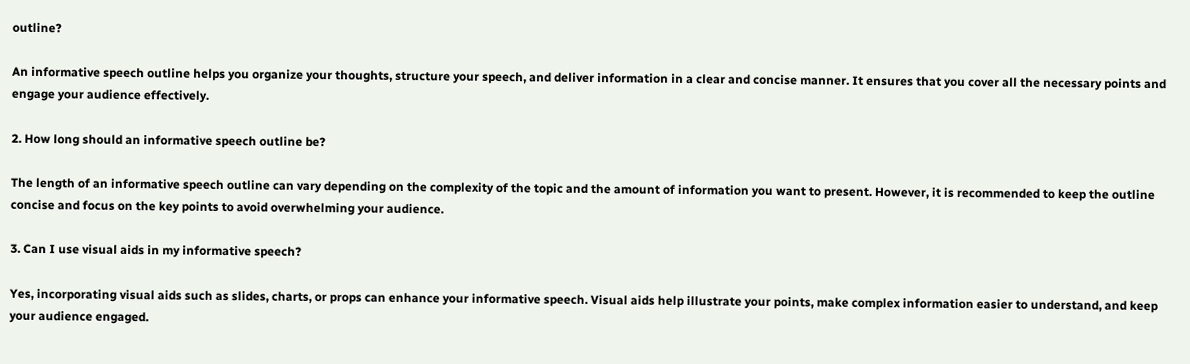outline?

An informative speech outline helps you organize your thoughts, structure your speech, and deliver information in a clear and concise manner. It ensures that you cover all the necessary points and engage your audience effectively.

2. How long should an informative speech outline be?

The length of an informative speech outline can vary depending on the complexity of the topic and the amount of information you want to present. However, it is recommended to keep the outline concise and focus on the key points to avoid overwhelming your audience.

3. Can I use visual aids in my informative speech?

Yes, incorporating visual aids such as slides, charts, or props can enhance your informative speech. Visual aids help illustrate your points, make complex information easier to understand, and keep your audience engaged.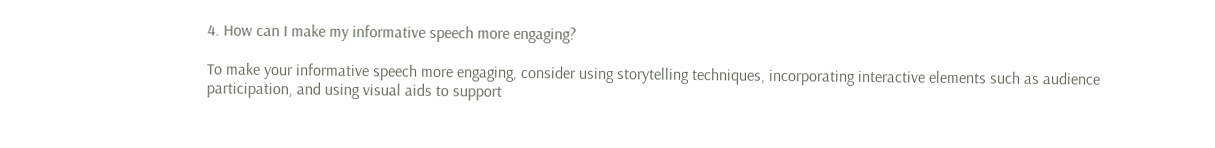4. How can I make my informative speech more engaging?

To make your informative speech more engaging, consider using storytelling techniques, incorporating interactive elements such as audience participation, and using visual aids to support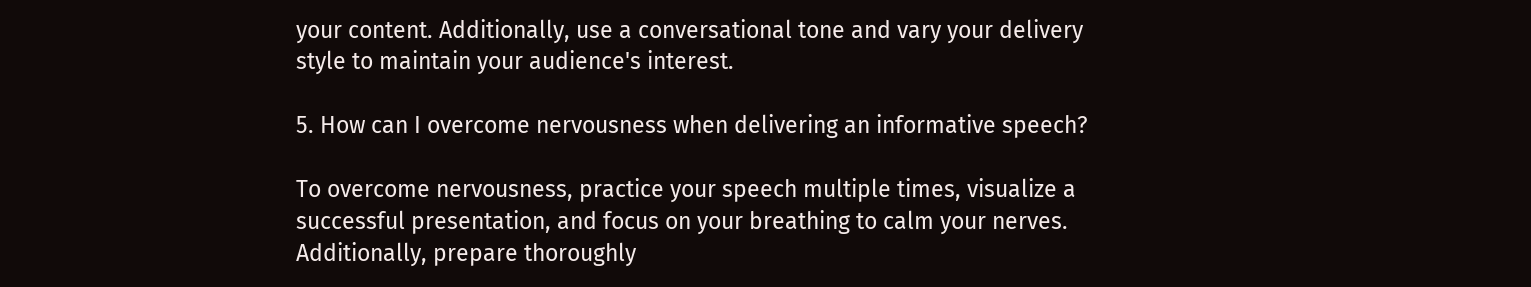your content. Additionally, use a conversational tone and vary your delivery style to maintain your audience's interest.

5. How can I overcome nervousness when delivering an informative speech?

To overcome nervousness, practice your speech multiple times, visualize a successful presentation, and focus on your breathing to calm your nerves. Additionally, prepare thoroughly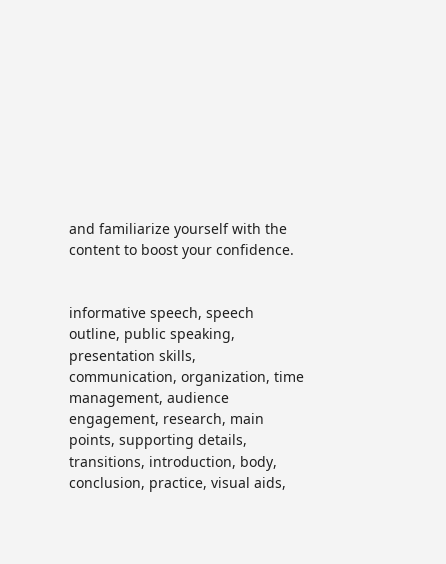and familiarize yourself with the content to boost your confidence.


informative speech, speech outline, public speaking, presentation skills, communication, organization, time management, audience engagement, research, main points, supporting details, transitions, introduction, body, conclusion, practice, visual aids,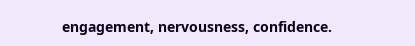engagement, nervousness, confidence.